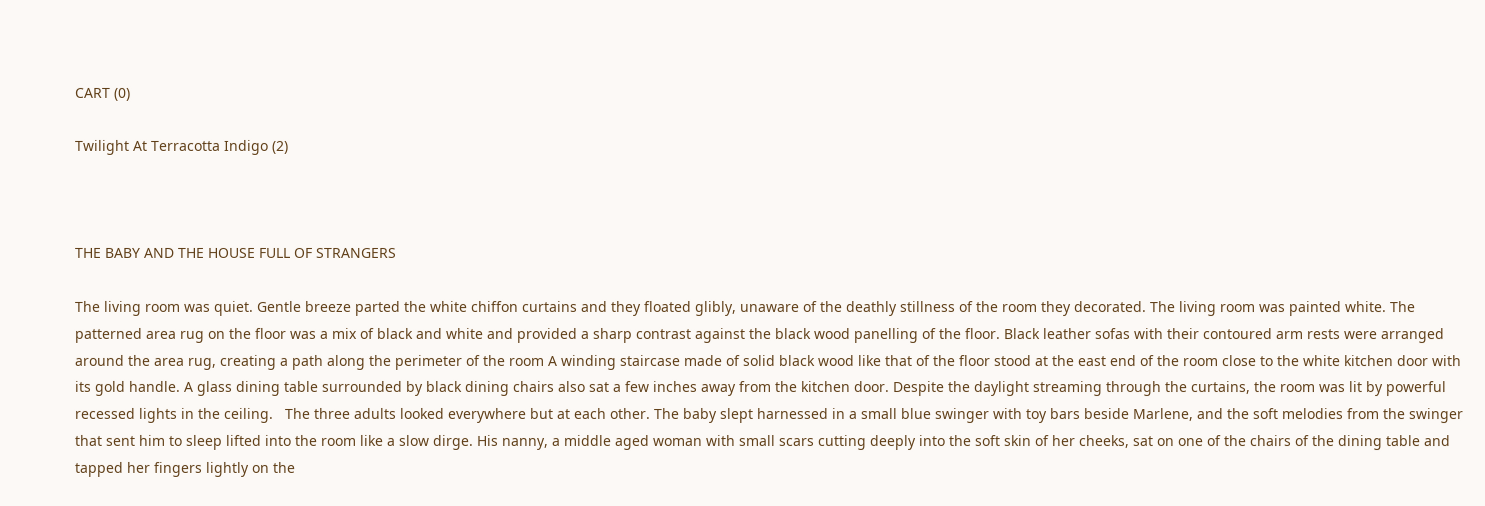CART (0)

Twilight At Terracotta Indigo (2)



THE BABY AND THE HOUSE FULL OF STRANGERS

The living room was quiet. Gentle breeze parted the white chiffon curtains and they floated glibly, unaware of the deathly stillness of the room they decorated. The living room was painted white. The patterned area rug on the floor was a mix of black and white and provided a sharp contrast against the black wood panelling of the floor. Black leather sofas with their contoured arm rests were arranged around the area rug, creating a path along the perimeter of the room A winding staircase made of solid black wood like that of the floor stood at the east end of the room close to the white kitchen door with its gold handle. A glass dining table surrounded by black dining chairs also sat a few inches away from the kitchen door. Despite the daylight streaming through the curtains, the room was lit by powerful recessed lights in the ceiling.   The three adults looked everywhere but at each other. The baby slept harnessed in a small blue swinger with toy bars beside Marlene, and the soft melodies from the swinger that sent him to sleep lifted into the room like a slow dirge. His nanny, a middle aged woman with small scars cutting deeply into the soft skin of her cheeks, sat on one of the chairs of the dining table and tapped her fingers lightly on the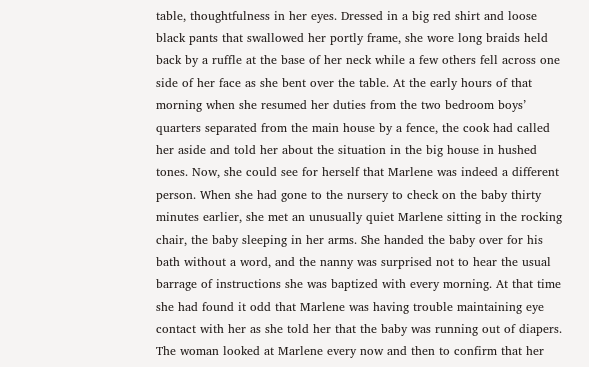table, thoughtfulness in her eyes. Dressed in a big red shirt and loose black pants that swallowed her portly frame, she wore long braids held back by a ruffle at the base of her neck while a few others fell across one side of her face as she bent over the table. At the early hours of that morning when she resumed her duties from the two bedroom boys’ quarters separated from the main house by a fence, the cook had called her aside and told her about the situation in the big house in hushed tones. Now, she could see for herself that Marlene was indeed a different person. When she had gone to the nursery to check on the baby thirty minutes earlier, she met an unusually quiet Marlene sitting in the rocking chair, the baby sleeping in her arms. She handed the baby over for his bath without a word, and the nanny was surprised not to hear the usual barrage of instructions she was baptized with every morning. At that time she had found it odd that Marlene was having trouble maintaining eye contact with her as she told her that the baby was running out of diapers. The woman looked at Marlene every now and then to confirm that her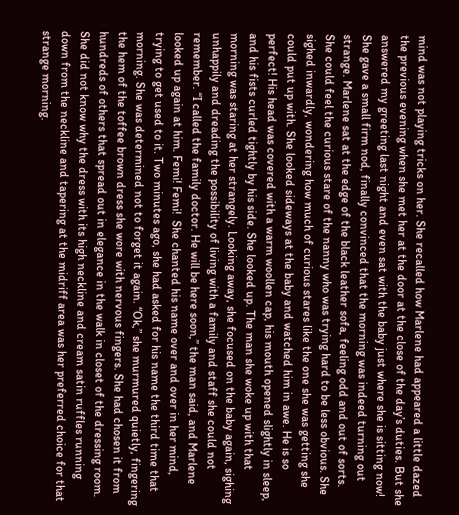mind was not playing tricks on her. She recalled how Marlene had appeared a little dazed the previous evening when she met her at the door at the close of the day’s duties. But she answered my greeting last night and even sat with the baby just where she is sitting now! She gave a small firm nod, finally convinced that the morning was indeed turning out strange. Marlene sat at the edge of the black leather sofa, feeling odd and out of sorts. She could feel the curious stare of the nanny who was trying hard to be less obvious. She sighed inwardly, wondering how much of curious stares like the one she was getting she could put up with. She looked sideways at the baby and watched him in awe. He is so perfect! His head was covered with a warm woollen cap, his mouth opened slightly in sleep, and his fists curled tightly by his side. She looked up. The man she woke up with that morning was staring at her strangely. Looking away, she focused on the baby again, sighing unhappily and dreading the possibility of living with a family and staff she could not remember. “I called the family doctor. He will be here soon,” the man said, and Marlene looked up again at him. Femi! Femi!  She chanted his name over and over in her mind, trying to get used to it. Two minutes ago, she had asked for his name the third time that morning. She was determined not to forget it again. “Ok,” she murmured quietly, fingering the hem of the toffee brown dress she wore with nervous fingers. She had chosen it from hundreds of others that spread out in elegance in the walk in closet of the dressing room. She did not know why the dress with its high neckline and cream satin ruffles running down from the neckline and tapering at the midriff area was her preferred choice for that strange morning.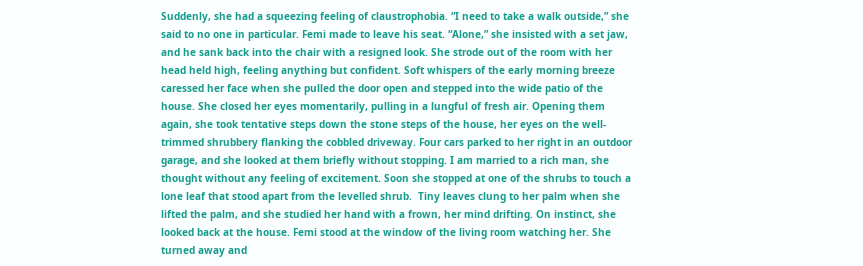Suddenly, she had a squeezing feeling of claustrophobia. “I need to take a walk outside,” she said to no one in particular. Femi made to leave his seat. “Alone,” she insisted with a set jaw, and he sank back into the chair with a resigned look. She strode out of the room with her head held high, feeling anything but confident. Soft whispers of the early morning breeze caressed her face when she pulled the door open and stepped into the wide patio of the house. She closed her eyes momentarily, pulling in a lungful of fresh air. Opening them again, she took tentative steps down the stone steps of the house, her eyes on the well-trimmed shrubbery flanking the cobbled driveway. Four cars parked to her right in an outdoor garage, and she looked at them briefly without stopping. I am married to a rich man, she thought without any feeling of excitement. Soon she stopped at one of the shrubs to touch a lone leaf that stood apart from the levelled shrub.  Tiny leaves clung to her palm when she lifted the palm, and she studied her hand with a frown, her mind drifting. On instinct, she looked back at the house. Femi stood at the window of the living room watching her. She turned away and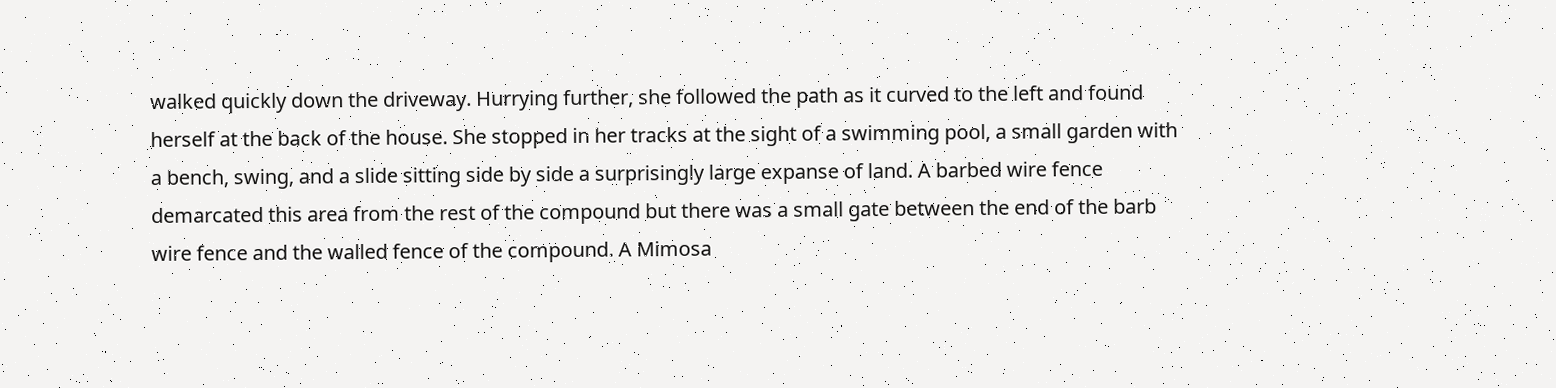walked quickly down the driveway. Hurrying further, she followed the path as it curved to the left and found herself at the back of the house. She stopped in her tracks at the sight of a swimming pool, a small garden with a bench, swing, and a slide sitting side by side a surprisingly large expanse of land. A barbed wire fence demarcated this area from the rest of the compound but there was a small gate between the end of the barb wire fence and the walled fence of the compound. A Mimosa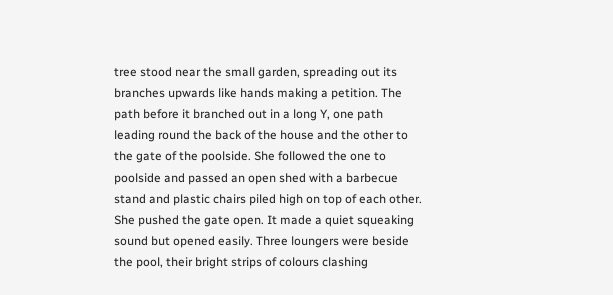tree stood near the small garden, spreading out its branches upwards like hands making a petition. The path before it branched out in a long Y, one path leading round the back of the house and the other to the gate of the poolside. She followed the one to poolside and passed an open shed with a barbecue stand and plastic chairs piled high on top of each other. She pushed the gate open. It made a quiet squeaking sound but opened easily. Three loungers were beside the pool, their bright strips of colours clashing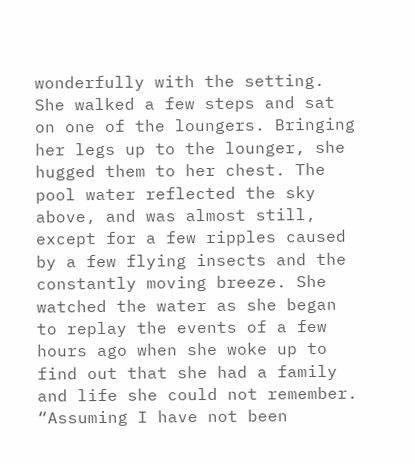wonderfully with the setting. She walked a few steps and sat on one of the loungers. Bringing her legs up to the lounger, she hugged them to her chest. The pool water reflected the sky above, and was almost still, except for a few ripples caused by a few flying insects and the constantly moving breeze. She watched the water as she began to replay the events of a few hours ago when she woke up to find out that she had a family and life she could not remember. “Assuming I have not been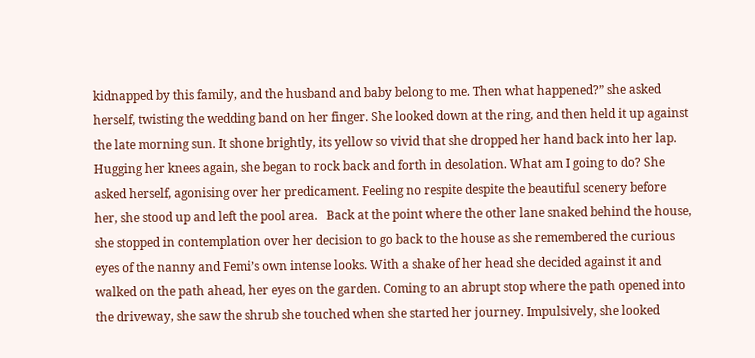kidnapped by this family, and the husband and baby belong to me. Then what happened?” she asked herself, twisting the wedding band on her finger. She looked down at the ring, and then held it up against the late morning sun. It shone brightly, its yellow so vivid that she dropped her hand back into her lap. Hugging her knees again, she began to rock back and forth in desolation. What am I going to do? She asked herself, agonising over her predicament. Feeling no respite despite the beautiful scenery before her, she stood up and left the pool area.   Back at the point where the other lane snaked behind the house, she stopped in contemplation over her decision to go back to the house as she remembered the curious eyes of the nanny and Femi’s own intense looks. With a shake of her head she decided against it and walked on the path ahead, her eyes on the garden. Coming to an abrupt stop where the path opened into the driveway, she saw the shrub she touched when she started her journey. Impulsively, she looked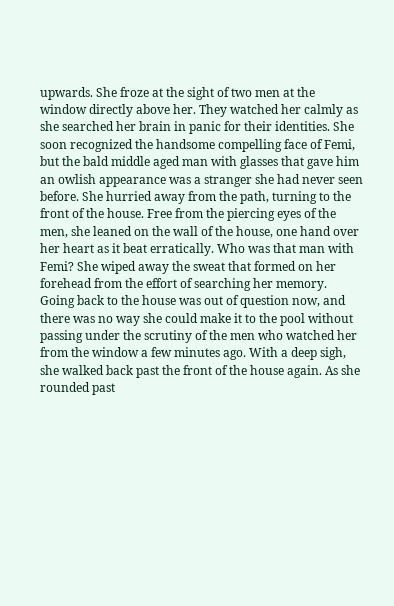upwards. She froze at the sight of two men at the window directly above her. They watched her calmly as she searched her brain in panic for their identities. She soon recognized the handsome compelling face of Femi, but the bald middle aged man with glasses that gave him an owlish appearance was a stranger she had never seen before. She hurried away from the path, turning to the front of the house. Free from the piercing eyes of the men, she leaned on the wall of the house, one hand over her heart as it beat erratically. Who was that man with Femi? She wiped away the sweat that formed on her forehead from the effort of searching her memory. Going back to the house was out of question now, and there was no way she could make it to the pool without passing under the scrutiny of the men who watched her from the window a few minutes ago. With a deep sigh, she walked back past the front of the house again. As she rounded past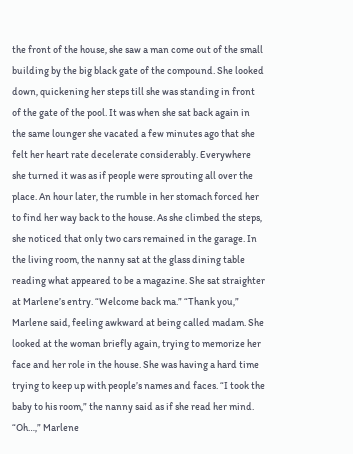the front of the house, she saw a man come out of the small building by the big black gate of the compound. She looked down, quickening her steps till she was standing in front of the gate of the pool. It was when she sat back again in the same lounger she vacated a few minutes ago that she felt her heart rate decelerate considerably. Everywhere she turned it was as if people were sprouting all over the place. An hour later, the rumble in her stomach forced her to find her way back to the house. As she climbed the steps, she noticed that only two cars remained in the garage. In the living room, the nanny sat at the glass dining table reading what appeared to be a magazine. She sat straighter at Marlene’s entry. “Welcome back ma.” “Thank you,” Marlene said, feeling awkward at being called madam. She looked at the woman briefly again, trying to memorize her face and her role in the house. She was having a hard time trying to keep up with people’s names and faces. “I took the baby to his room,” the nanny said as if she read her mind. “Oh…,” Marlene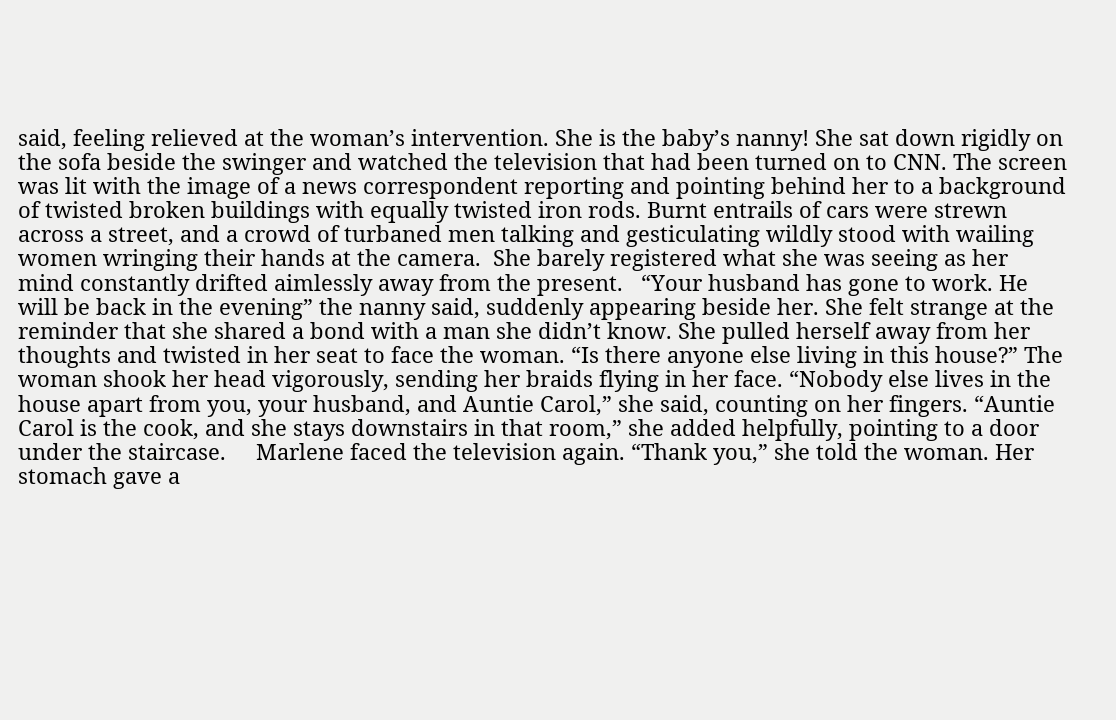said, feeling relieved at the woman’s intervention. She is the baby’s nanny! She sat down rigidly on the sofa beside the swinger and watched the television that had been turned on to CNN. The screen was lit with the image of a news correspondent reporting and pointing behind her to a background of twisted broken buildings with equally twisted iron rods. Burnt entrails of cars were strewn across a street, and a crowd of turbaned men talking and gesticulating wildly stood with wailing women wringing their hands at the camera.  She barely registered what she was seeing as her mind constantly drifted aimlessly away from the present.   “Your husband has gone to work. He will be back in the evening” the nanny said, suddenly appearing beside her. She felt strange at the reminder that she shared a bond with a man she didn’t know. She pulled herself away from her thoughts and twisted in her seat to face the woman. “Is there anyone else living in this house?” The woman shook her head vigorously, sending her braids flying in her face. “Nobody else lives in the house apart from you, your husband, and Auntie Carol,” she said, counting on her fingers. “Auntie Carol is the cook, and she stays downstairs in that room,” she added helpfully, pointing to a door under the staircase.     Marlene faced the television again. “Thank you,” she told the woman. Her stomach gave a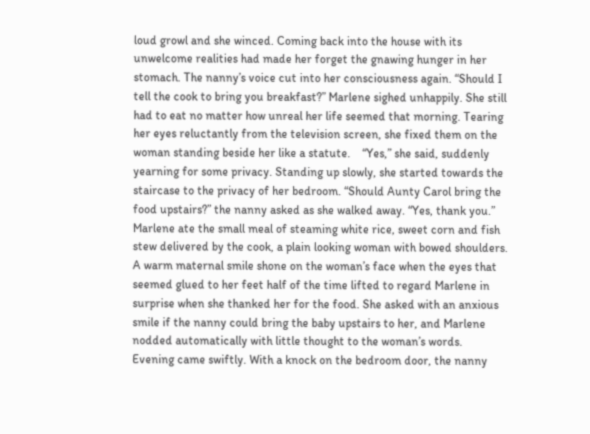loud growl and she winced. Coming back into the house with its unwelcome realities had made her forget the gnawing hunger in her stomach. The nanny’s voice cut into her consciousness again. “Should I tell the cook to bring you breakfast?” Marlene sighed unhappily. She still had to eat no matter how unreal her life seemed that morning. Tearing her eyes reluctantly from the television screen, she fixed them on the woman standing beside her like a statute.    “Yes,” she said, suddenly yearning for some privacy. Standing up slowly, she started towards the staircase to the privacy of her bedroom. “Should Aunty Carol bring the food upstairs?” the nanny asked as she walked away. “Yes, thank you.” Marlene ate the small meal of steaming white rice, sweet corn and fish stew delivered by the cook, a plain looking woman with bowed shoulders. A warm maternal smile shone on the woman’s face when the eyes that seemed glued to her feet half of the time lifted to regard Marlene in surprise when she thanked her for the food. She asked with an anxious smile if the nanny could bring the baby upstairs to her, and Marlene nodded automatically with little thought to the woman’s words.  Evening came swiftly. With a knock on the bedroom door, the nanny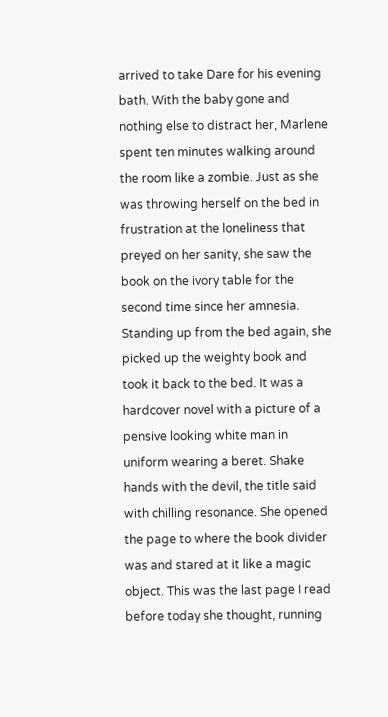arrived to take Dare for his evening bath. With the baby gone and nothing else to distract her, Marlene spent ten minutes walking around the room like a zombie. Just as she was throwing herself on the bed in frustration at the loneliness that preyed on her sanity, she saw the book on the ivory table for the second time since her amnesia. Standing up from the bed again, she picked up the weighty book and took it back to the bed. It was a hardcover novel with a picture of a pensive looking white man in uniform wearing a beret. Shake hands with the devil, the title said with chilling resonance. She opened the page to where the book divider was and stared at it like a magic object. This was the last page I read before today she thought, running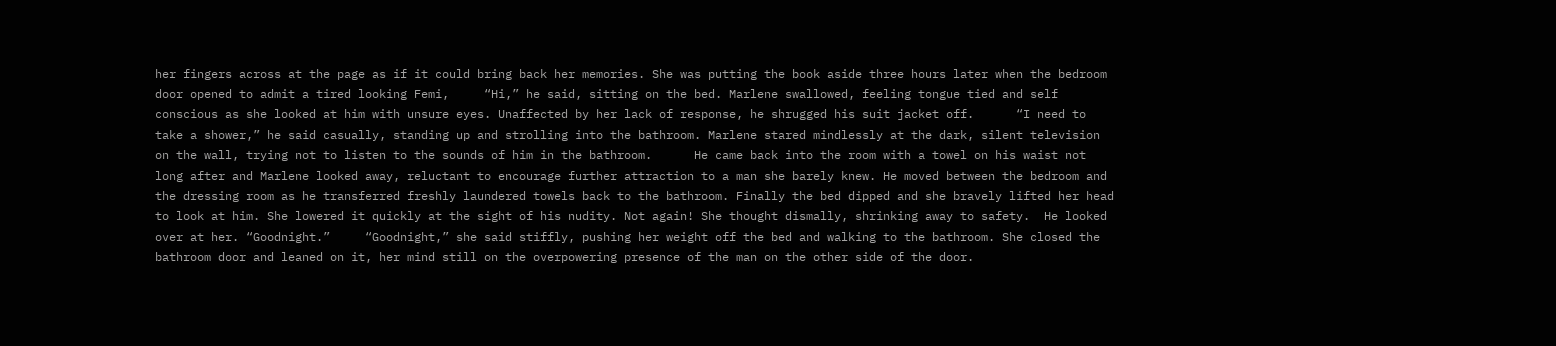her fingers across at the page as if it could bring back her memories. She was putting the book aside three hours later when the bedroom door opened to admit a tired looking Femi,     “Hi,” he said, sitting on the bed. Marlene swallowed, feeling tongue tied and self conscious as she looked at him with unsure eyes. Unaffected by her lack of response, he shrugged his suit jacket off.      “I need to take a shower,” he said casually, standing up and strolling into the bathroom. Marlene stared mindlessly at the dark, silent television on the wall, trying not to listen to the sounds of him in the bathroom.      He came back into the room with a towel on his waist not long after and Marlene looked away, reluctant to encourage further attraction to a man she barely knew. He moved between the bedroom and the dressing room as he transferred freshly laundered towels back to the bathroom. Finally the bed dipped and she bravely lifted her head to look at him. She lowered it quickly at the sight of his nudity. Not again! She thought dismally, shrinking away to safety.  He looked over at her. “Goodnight.”     “Goodnight,” she said stiffly, pushing her weight off the bed and walking to the bathroom. She closed the bathroom door and leaned on it, her mind still on the overpowering presence of the man on the other side of the door.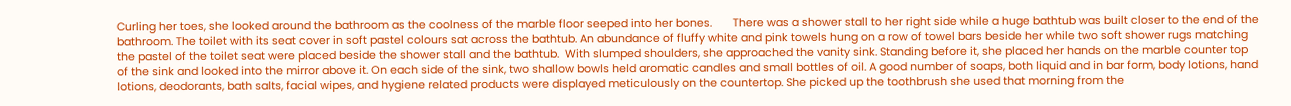Curling her toes, she looked around the bathroom as the coolness of the marble floor seeped into her bones.       There was a shower stall to her right side while a huge bathtub was built closer to the end of the bathroom. The toilet with its seat cover in soft pastel colours sat across the bathtub. An abundance of fluffy white and pink towels hung on a row of towel bars beside her while two soft shower rugs matching the pastel of the toilet seat were placed beside the shower stall and the bathtub.  With slumped shoulders, she approached the vanity sink. Standing before it, she placed her hands on the marble counter top of the sink and looked into the mirror above it. On each side of the sink, two shallow bowls held aromatic candles and small bottles of oil. A good number of soaps, both liquid and in bar form, body lotions, hand lotions, deodorants, bath salts, facial wipes, and hygiene related products were displayed meticulously on the countertop. She picked up the toothbrush she used that morning from the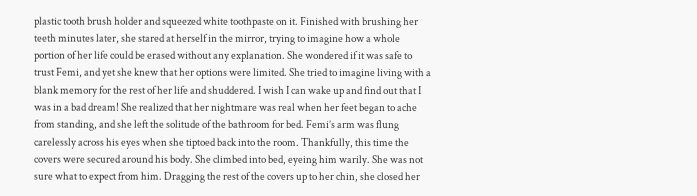plastic tooth brush holder and squeezed white toothpaste on it. Finished with brushing her teeth minutes later, she stared at herself in the mirror, trying to imagine how a whole portion of her life could be erased without any explanation. She wondered if it was safe to trust Femi, and yet she knew that her options were limited. She tried to imagine living with a blank memory for the rest of her life and shuddered. I wish I can wake up and find out that I was in a bad dream! She realized that her nightmare was real when her feet began to ache from standing, and she left the solitude of the bathroom for bed. Femi’s arm was flung carelessly across his eyes when she tiptoed back into the room. Thankfully, this time the covers were secured around his body. She climbed into bed, eyeing him warily. She was not sure what to expect from him. Dragging the rest of the covers up to her chin, she closed her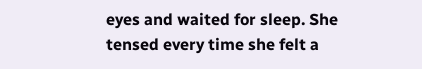eyes and waited for sleep. She tensed every time she felt a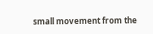small movement from the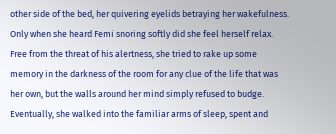other side of the bed, her quivering eyelids betraying her wakefulness. Only when she heard Femi snoring softly did she feel herself relax. Free from the threat of his alertness, she tried to rake up some memory in the darkness of the room for any clue of the life that was her own, but the walls around her mind simply refused to budge. Eventually, she walked into the familiar arms of sleep, spent and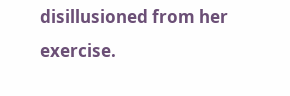disillusioned from her exercise.